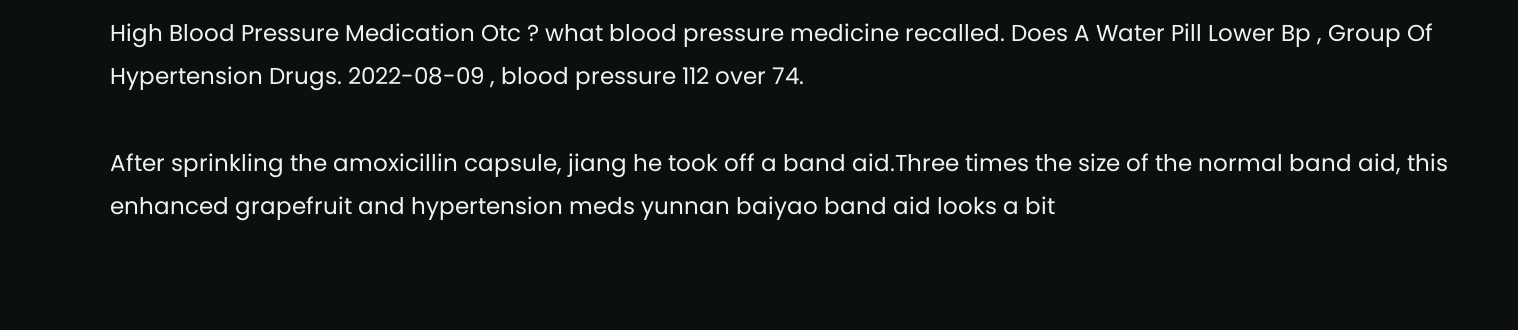High Blood Pressure Medication Otc ? what blood pressure medicine recalled. Does A Water Pill Lower Bp , Group Of Hypertension Drugs. 2022-08-09 , blood pressure 112 over 74.

After sprinkling the amoxicillin capsule, jiang he took off a band aid.Three times the size of the normal band aid, this enhanced grapefruit and hypertension meds yunnan baiyao band aid looks a bit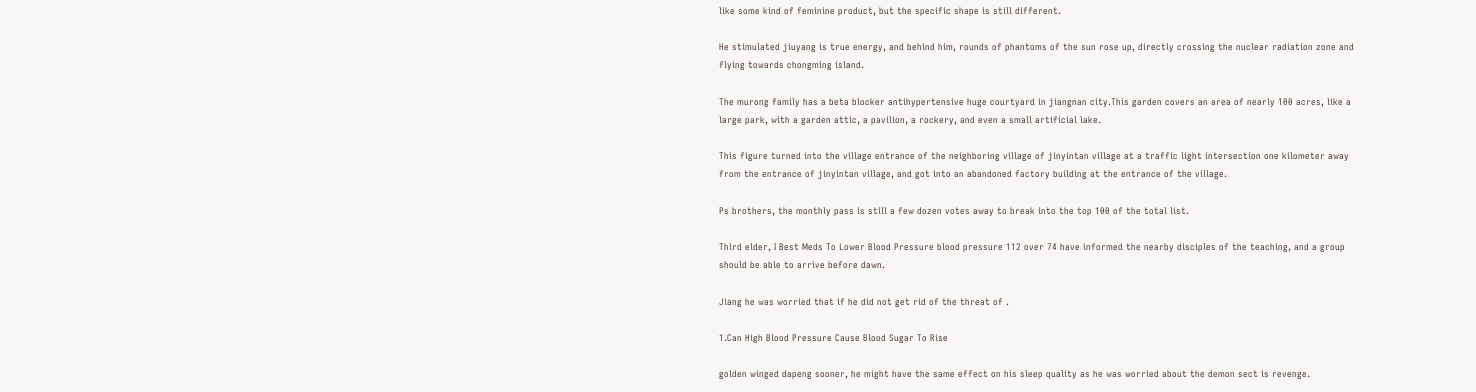like some kind of feminine product, but the specific shape is still different.

He stimulated jiuyang is true energy, and behind him, rounds of phantoms of the sun rose up, directly crossing the nuclear radiation zone and flying towards chongming island.

The murong family has a beta blocker antihypertensive huge courtyard in jiangnan city.This garden covers an area of nearly 100 acres, like a large park, with a garden attic, a pavilion, a rockery, and even a small artificial lake.

This figure turned into the village entrance of the neighboring village of jinyintan village at a traffic light intersection one kilometer away from the entrance of jinyintan village, and got into an abandoned factory building at the entrance of the village.

Ps brothers, the monthly pass is still a few dozen votes away to break into the top 100 of the total list.

Third elder, I Best Meds To Lower Blood Pressure blood pressure 112 over 74 have informed the nearby disciples of the teaching, and a group should be able to arrive before dawn.

Jiang he was worried that if he did not get rid of the threat of .

1.Can High Blood Pressure Cause Blood Sugar To Rise

golden winged dapeng sooner, he might have the same effect on his sleep quality as he was worried about the demon sect is revenge.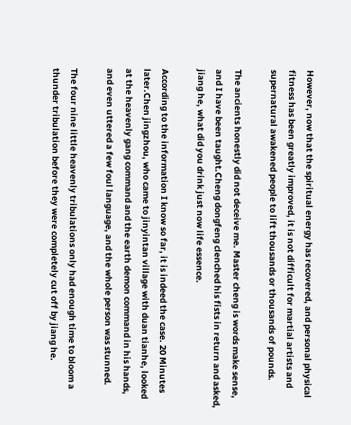However, now that the spiritual energy has recovered, and personal physical fitness has been greatly improved, it is not difficult for martial artists and supernatural awakened people to lift thousands or thousands of pounds.

The ancients honestly did not deceive me. Master cheng is words make sense, and I have been taught.Cheng dongfeng clenched his fists in return and asked, jiang he, what did you drink just now life essence.

According to the information I know so far, it is indeed the case. 20 Minutes later.Chen jingzhou, who came to jinyintan village with duan tianhe, looked at the heavenly gang command and the earth demon command in his hands, and even uttered a few foul language, and the whole person was stunned.

The four nine little heavenly tribulations only had enough time to bloom a thunder tribulation before they were completely cut off by jiang he.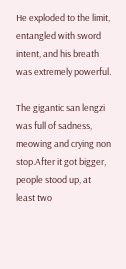He exploded to the limit, entangled with sword intent, and his breath was extremely powerful.

The gigantic san lengzi was full of sadness, meowing and crying non stop.After it got bigger, people stood up, at least two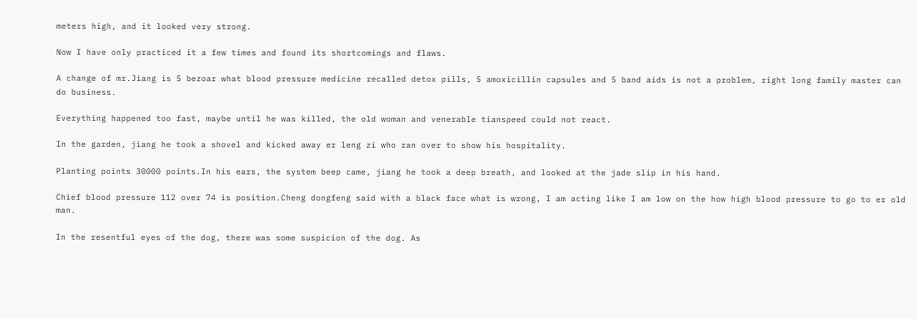meters high, and it looked very strong.

Now I have only practiced it a few times and found its shortcomings and flaws.

A change of mr.Jiang is 5 bezoar what blood pressure medicine recalled detox pills, 5 amoxicillin capsules and 5 band aids is not a problem, right long family master can do business.

Everything happened too fast, maybe until he was killed, the old woman and venerable tianspeed could not react.

In the garden, jiang he took a shovel and kicked away er leng zi who ran over to show his hospitality.

Planting points 30000 points.In his ears, the system beep came, jiang he took a deep breath, and looked at the jade slip in his hand.

Chief blood pressure 112 over 74 is position.Cheng dongfeng said with a black face what is wrong, I am acting like I am low on the how high blood pressure to go to er old man.

In the resentful eyes of the dog, there was some suspicion of the dog. As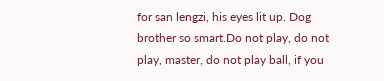for san lengzi, his eyes lit up. Dog brother so smart.Do not play, do not play, master, do not play ball, if you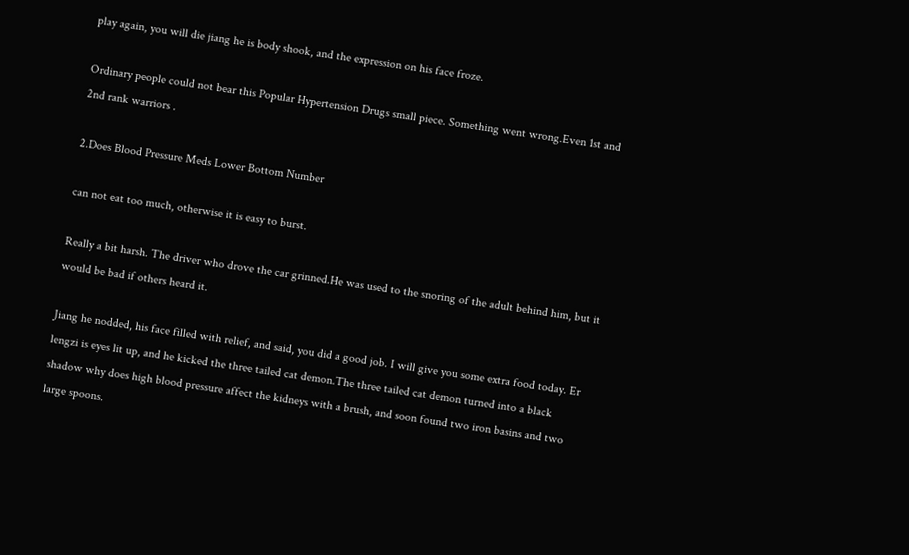play again, you will die jiang he is body shook, and the expression on his face froze.

Ordinary people could not bear this Popular Hypertension Drugs small piece. Something went wrong.Even 1st and 2nd rank warriors .

2.Does Blood Pressure Meds Lower Bottom Number

can not eat too much, otherwise it is easy to burst.

Really a bit harsh. The driver who drove the car grinned.He was used to the snoring of the adult behind him, but it would be bad if others heard it.

Jiang he nodded, his face filled with relief, and said, you did a good job. I will give you some extra food today. Er lengzi is eyes lit up, and he kicked the three tailed cat demon.The three tailed cat demon turned into a black shadow why does high blood pressure affect the kidneys with a brush, and soon found two iron basins and two large spoons.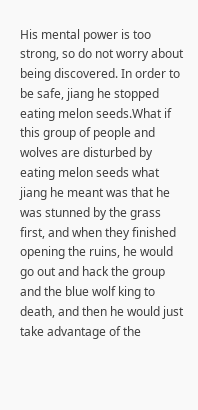His mental power is too strong, so do not worry about being discovered. In order to be safe, jiang he stopped eating melon seeds.What if this group of people and wolves are disturbed by eating melon seeds what jiang he meant was that he was stunned by the grass first, and when they finished opening the ruins, he would go out and hack the group and the blue wolf king to death, and then he would just take advantage of the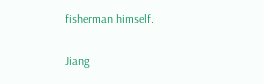fisherman himself.

Jiang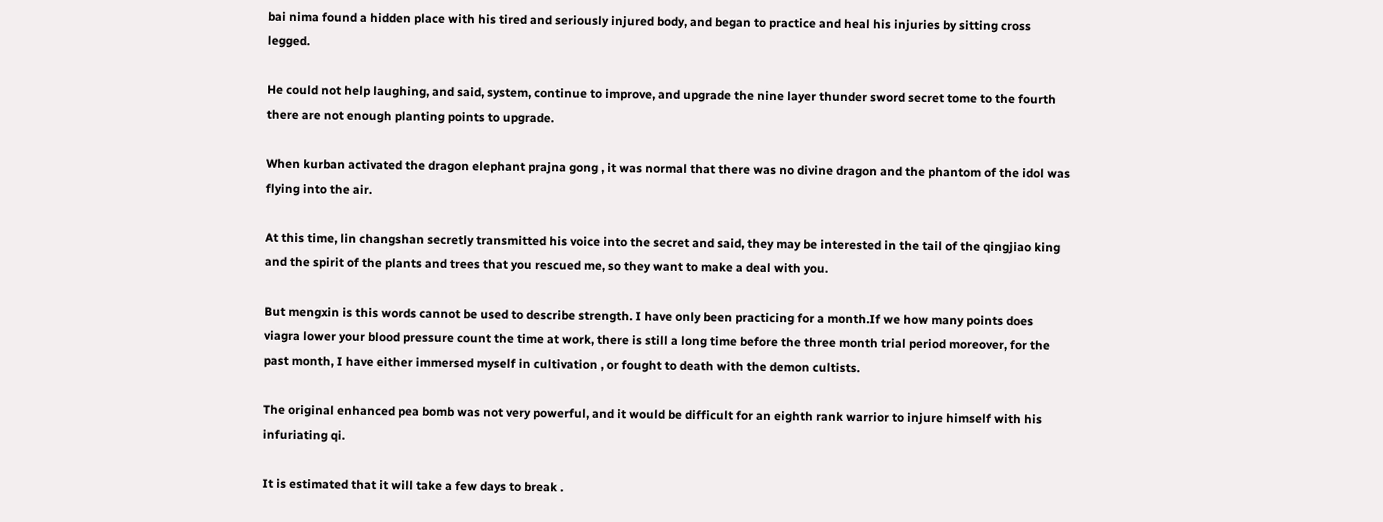bai nima found a hidden place with his tired and seriously injured body, and began to practice and heal his injuries by sitting cross legged.

He could not help laughing, and said, system, continue to improve, and upgrade the nine layer thunder sword secret tome to the fourth there are not enough planting points to upgrade.

When kurban activated the dragon elephant prajna gong , it was normal that there was no divine dragon and the phantom of the idol was flying into the air.

At this time, lin changshan secretly transmitted his voice into the secret and said, they may be interested in the tail of the qingjiao king and the spirit of the plants and trees that you rescued me, so they want to make a deal with you.

But mengxin is this words cannot be used to describe strength. I have only been practicing for a month.If we how many points does viagra lower your blood pressure count the time at work, there is still a long time before the three month trial period moreover, for the past month, I have either immersed myself in cultivation , or fought to death with the demon cultists.

The original enhanced pea bomb was not very powerful, and it would be difficult for an eighth rank warrior to injure himself with his infuriating qi.

It is estimated that it will take a few days to break .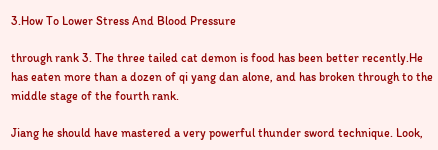3.How To Lower Stress And Blood Pressure

through rank 3. The three tailed cat demon is food has been better recently.He has eaten more than a dozen of qi yang dan alone, and has broken through to the middle stage of the fourth rank.

Jiang he should have mastered a very powerful thunder sword technique. Look,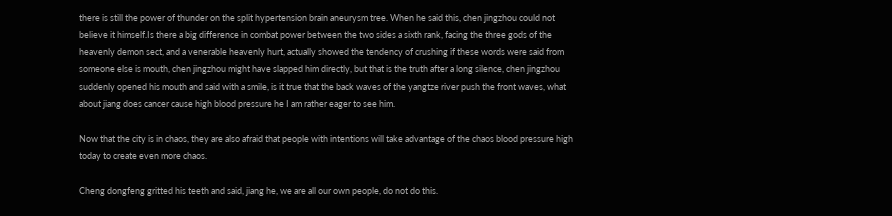there is still the power of thunder on the split hypertension brain aneurysm tree. When he said this, chen jingzhou could not believe it himself.Is there a big difference in combat power between the two sides a sixth rank, facing the three gods of the heavenly demon sect, and a venerable heavenly hurt, actually showed the tendency of crushing if these words were said from someone else is mouth, chen jingzhou might have slapped him directly, but that is the truth after a long silence, chen jingzhou suddenly opened his mouth and said with a smile, is it true that the back waves of the yangtze river push the front waves, what about jiang does cancer cause high blood pressure he I am rather eager to see him.

Now that the city is in chaos, they are also afraid that people with intentions will take advantage of the chaos blood pressure high today to create even more chaos.

Cheng dongfeng gritted his teeth and said, jiang he, we are all our own people, do not do this.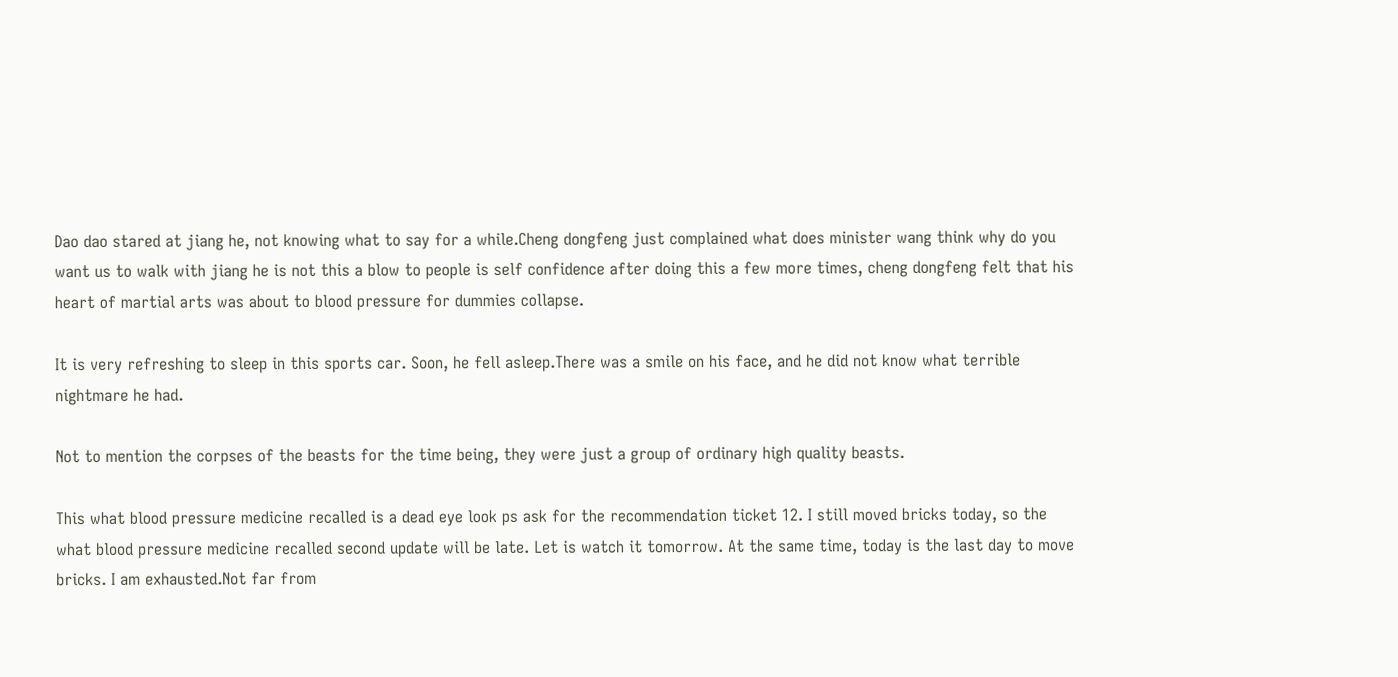Dao dao stared at jiang he, not knowing what to say for a while.Cheng dongfeng just complained what does minister wang think why do you want us to walk with jiang he is not this a blow to people is self confidence after doing this a few more times, cheng dongfeng felt that his heart of martial arts was about to blood pressure for dummies collapse.

It is very refreshing to sleep in this sports car. Soon, he fell asleep.There was a smile on his face, and he did not know what terrible nightmare he had.

Not to mention the corpses of the beasts for the time being, they were just a group of ordinary high quality beasts.

This what blood pressure medicine recalled is a dead eye look ps ask for the recommendation ticket 12. I still moved bricks today, so the what blood pressure medicine recalled second update will be late. Let is watch it tomorrow. At the same time, today is the last day to move bricks. I am exhausted.Not far from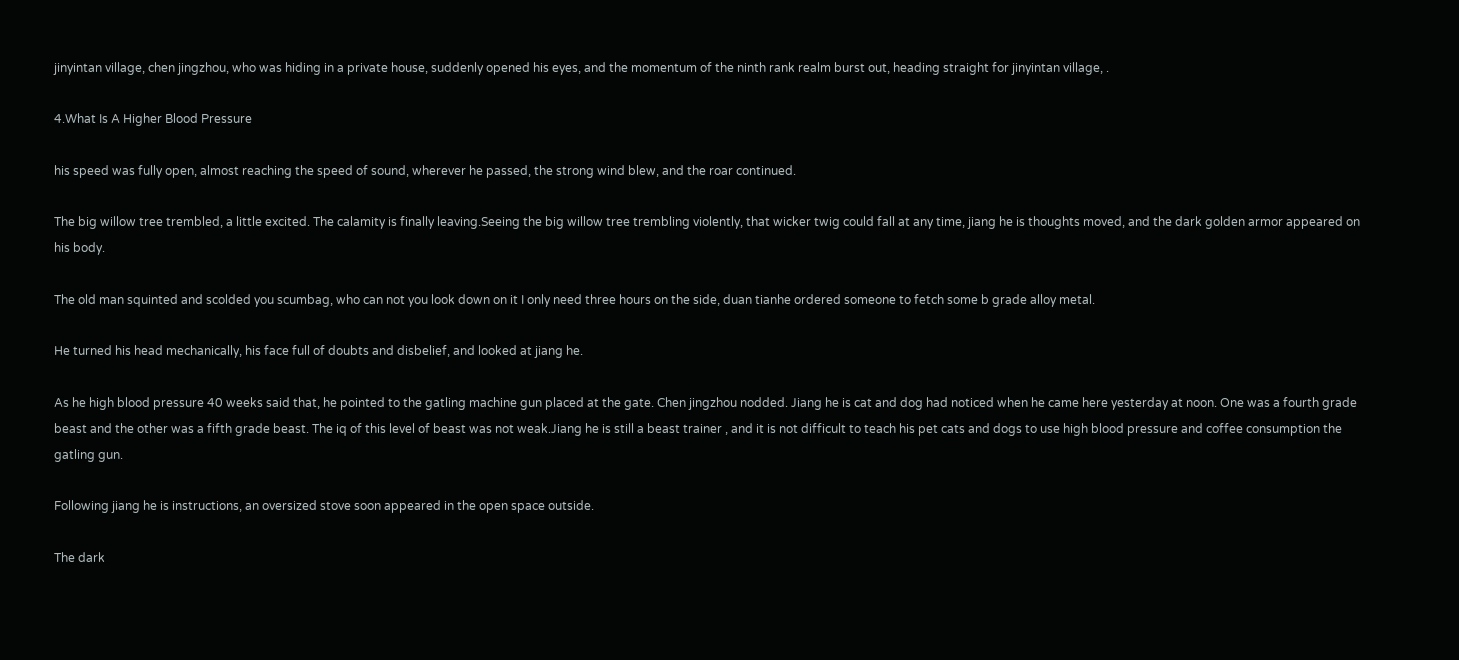jinyintan village, chen jingzhou, who was hiding in a private house, suddenly opened his eyes, and the momentum of the ninth rank realm burst out, heading straight for jinyintan village, .

4.What Is A Higher Blood Pressure

his speed was fully open, almost reaching the speed of sound, wherever he passed, the strong wind blew, and the roar continued.

The big willow tree trembled, a little excited. The calamity is finally leaving.Seeing the big willow tree trembling violently, that wicker twig could fall at any time, jiang he is thoughts moved, and the dark golden armor appeared on his body.

The old man squinted and scolded you scumbag, who can not you look down on it I only need three hours on the side, duan tianhe ordered someone to fetch some b grade alloy metal.

He turned his head mechanically, his face full of doubts and disbelief, and looked at jiang he.

As he high blood pressure 40 weeks said that, he pointed to the gatling machine gun placed at the gate. Chen jingzhou nodded. Jiang he is cat and dog had noticed when he came here yesterday at noon. One was a fourth grade beast and the other was a fifth grade beast. The iq of this level of beast was not weak.Jiang he is still a beast trainer , and it is not difficult to teach his pet cats and dogs to use high blood pressure and coffee consumption the gatling gun.

Following jiang he is instructions, an oversized stove soon appeared in the open space outside.

The dark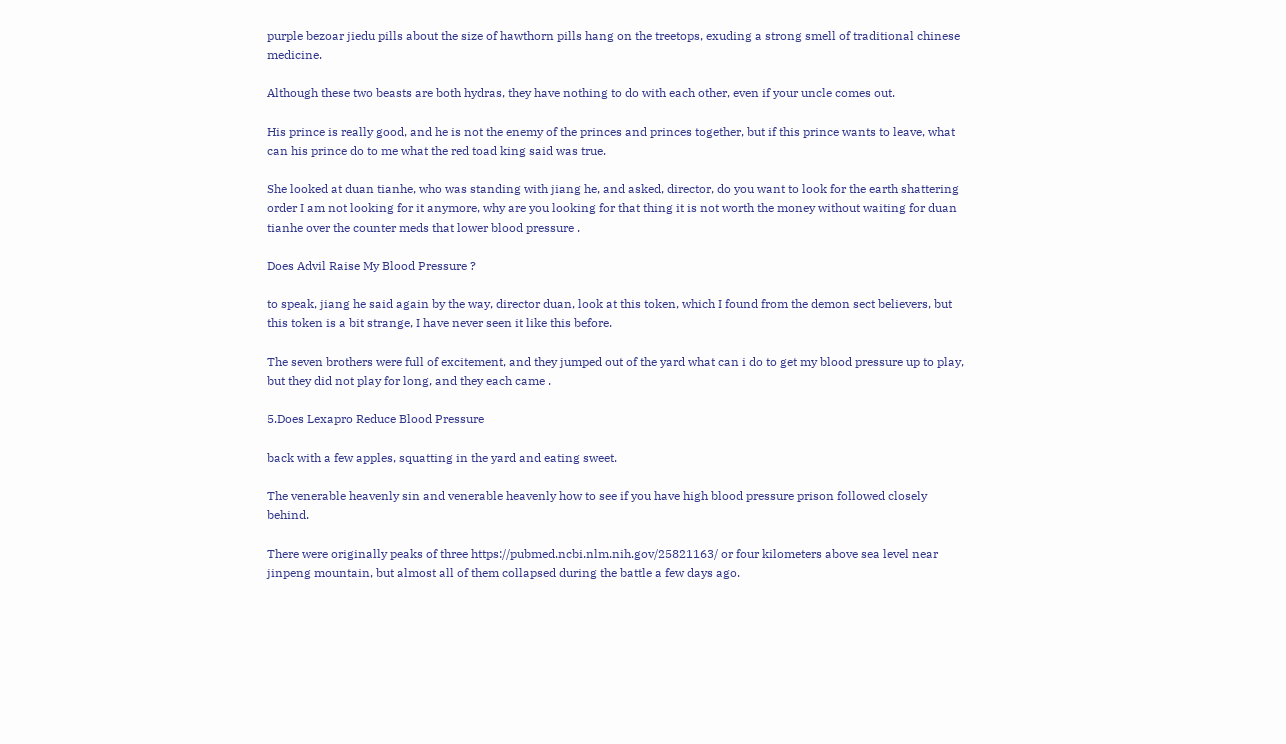purple bezoar jiedu pills about the size of hawthorn pills hang on the treetops, exuding a strong smell of traditional chinese medicine.

Although these two beasts are both hydras, they have nothing to do with each other, even if your uncle comes out.

His prince is really good, and he is not the enemy of the princes and princes together, but if this prince wants to leave, what can his prince do to me what the red toad king said was true.

She looked at duan tianhe, who was standing with jiang he, and asked, director, do you want to look for the earth shattering order I am not looking for it anymore, why are you looking for that thing it is not worth the money without waiting for duan tianhe over the counter meds that lower blood pressure .

Does Advil Raise My Blood Pressure ?

to speak, jiang he said again by the way, director duan, look at this token, which I found from the demon sect believers, but this token is a bit strange, I have never seen it like this before.

The seven brothers were full of excitement, and they jumped out of the yard what can i do to get my blood pressure up to play, but they did not play for long, and they each came .

5.Does Lexapro Reduce Blood Pressure

back with a few apples, squatting in the yard and eating sweet.

The venerable heavenly sin and venerable heavenly how to see if you have high blood pressure prison followed closely behind.

There were originally peaks of three https://pubmed.ncbi.nlm.nih.gov/25821163/ or four kilometers above sea level near jinpeng mountain, but almost all of them collapsed during the battle a few days ago.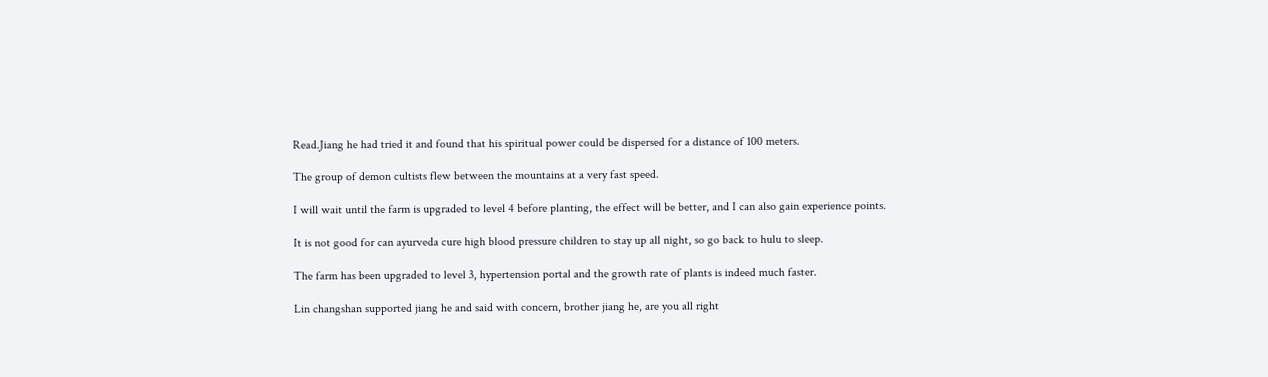Read.Jiang he had tried it and found that his spiritual power could be dispersed for a distance of 100 meters.

The group of demon cultists flew between the mountains at a very fast speed.

I will wait until the farm is upgraded to level 4 before planting, the effect will be better, and I can also gain experience points.

It is not good for can ayurveda cure high blood pressure children to stay up all night, so go back to hulu to sleep.

The farm has been upgraded to level 3, hypertension portal and the growth rate of plants is indeed much faster.

Lin changshan supported jiang he and said with concern, brother jiang he, are you all right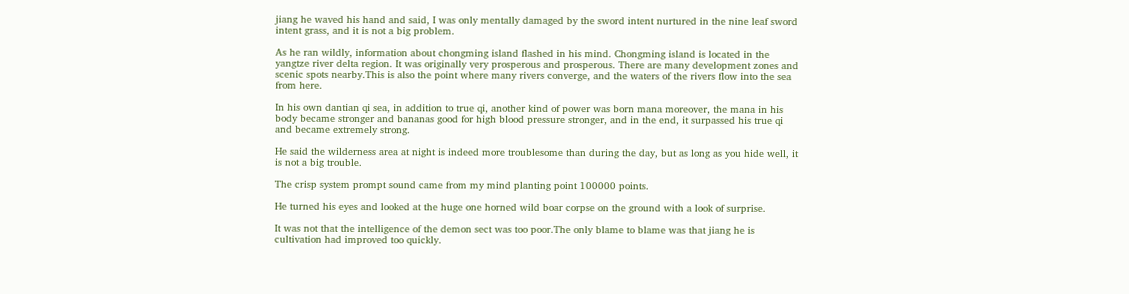jiang he waved his hand and said, I was only mentally damaged by the sword intent nurtured in the nine leaf sword intent grass, and it is not a big problem.

As he ran wildly, information about chongming island flashed in his mind. Chongming island is located in the yangtze river delta region. It was originally very prosperous and prosperous. There are many development zones and scenic spots nearby.This is also the point where many rivers converge, and the waters of the rivers flow into the sea from here.

In his own dantian qi sea, in addition to true qi, another kind of power was born mana moreover, the mana in his body became stronger and bananas good for high blood pressure stronger, and in the end, it surpassed his true qi and became extremely strong.

He said the wilderness area at night is indeed more troublesome than during the day, but as long as you hide well, it is not a big trouble.

The crisp system prompt sound came from my mind planting point 100000 points.

He turned his eyes and looked at the huge one horned wild boar corpse on the ground with a look of surprise.

It was not that the intelligence of the demon sect was too poor.The only blame to blame was that jiang he is cultivation had improved too quickly.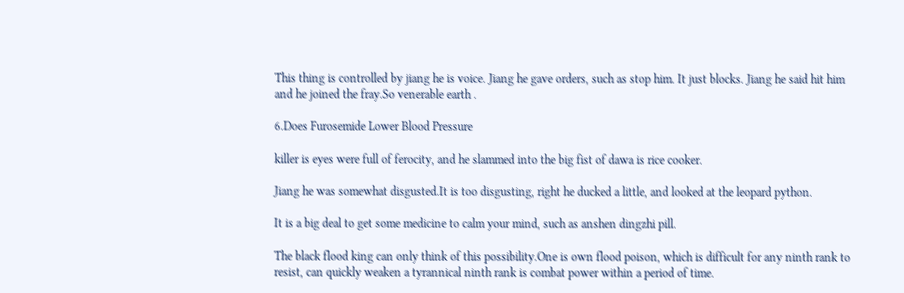This thing is controlled by jiang he is voice. Jiang he gave orders, such as stop him. It just blocks. Jiang he said hit him and he joined the fray.So venerable earth .

6.Does Furosemide Lower Blood Pressure

killer is eyes were full of ferocity, and he slammed into the big fist of dawa is rice cooker.

Jiang he was somewhat disgusted.It is too disgusting, right he ducked a little, and looked at the leopard python.

It is a big deal to get some medicine to calm your mind, such as anshen dingzhi pill.

The black flood king can only think of this possibility.One is own flood poison, which is difficult for any ninth rank to resist, can quickly weaken a tyrannical ninth rank is combat power within a period of time.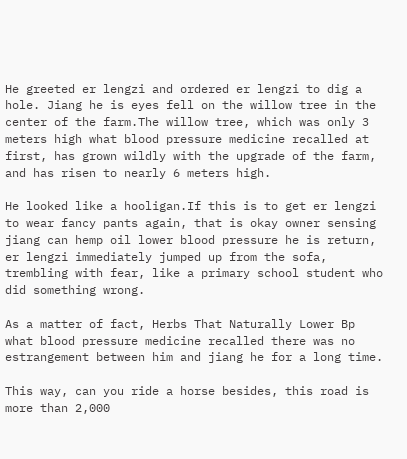He greeted er lengzi and ordered er lengzi to dig a hole. Jiang he is eyes fell on the willow tree in the center of the farm.The willow tree, which was only 3 meters high what blood pressure medicine recalled at first, has grown wildly with the upgrade of the farm, and has risen to nearly 6 meters high.

He looked like a hooligan.If this is to get er lengzi to wear fancy pants again, that is okay owner sensing jiang can hemp oil lower blood pressure he is return, er lengzi immediately jumped up from the sofa, trembling with fear, like a primary school student who did something wrong.

As a matter of fact, Herbs That Naturally Lower Bp what blood pressure medicine recalled there was no estrangement between him and jiang he for a long time.

This way, can you ride a horse besides, this road is more than 2,000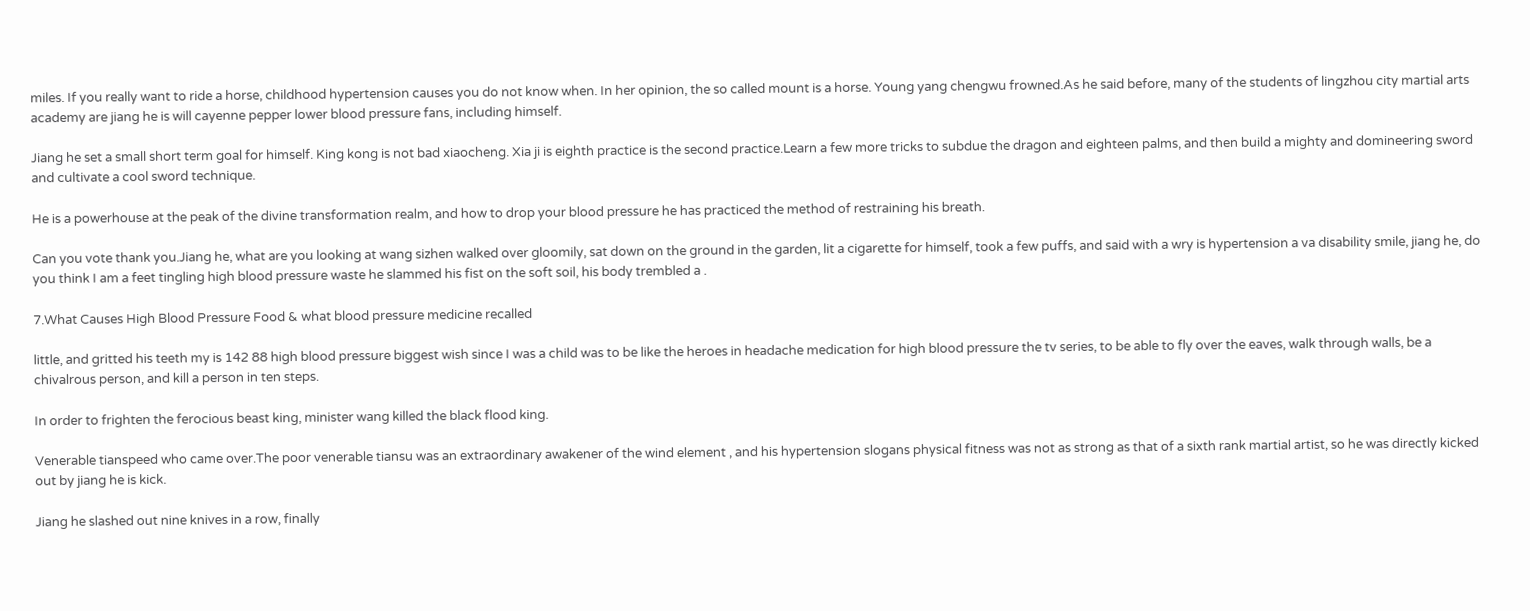miles. If you really want to ride a horse, childhood hypertension causes you do not know when. In her opinion, the so called mount is a horse. Young yang chengwu frowned.As he said before, many of the students of lingzhou city martial arts academy are jiang he is will cayenne pepper lower blood pressure fans, including himself.

Jiang he set a small short term goal for himself. King kong is not bad xiaocheng. Xia ji is eighth practice is the second practice.Learn a few more tricks to subdue the dragon and eighteen palms, and then build a mighty and domineering sword and cultivate a cool sword technique.

He is a powerhouse at the peak of the divine transformation realm, and how to drop your blood pressure he has practiced the method of restraining his breath.

Can you vote thank you.Jiang he, what are you looking at wang sizhen walked over gloomily, sat down on the ground in the garden, lit a cigarette for himself, took a few puffs, and said with a wry is hypertension a va disability smile, jiang he, do you think I am a feet tingling high blood pressure waste he slammed his fist on the soft soil, his body trembled a .

7.What Causes High Blood Pressure Food & what blood pressure medicine recalled

little, and gritted his teeth my is 142 88 high blood pressure biggest wish since I was a child was to be like the heroes in headache medication for high blood pressure the tv series, to be able to fly over the eaves, walk through walls, be a chivalrous person, and kill a person in ten steps.

In order to frighten the ferocious beast king, minister wang killed the black flood king.

Venerable tianspeed who came over.The poor venerable tiansu was an extraordinary awakener of the wind element , and his hypertension slogans physical fitness was not as strong as that of a sixth rank martial artist, so he was directly kicked out by jiang he is kick.

Jiang he slashed out nine knives in a row, finally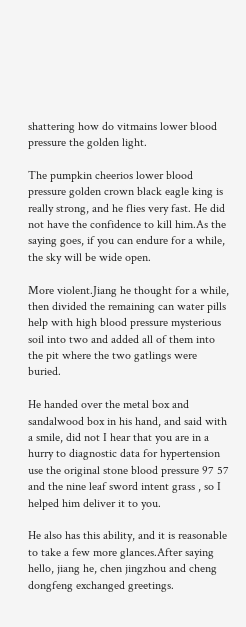shattering how do vitmains lower blood pressure the golden light.

The pumpkin cheerios lower blood pressure golden crown black eagle king is really strong, and he flies very fast. He did not have the confidence to kill him.As the saying goes, if you can endure for a while, the sky will be wide open.

More violent.Jiang he thought for a while, then divided the remaining can water pills help with high blood pressure mysterious soil into two and added all of them into the pit where the two gatlings were buried.

He handed over the metal box and sandalwood box in his hand, and said with a smile, did not I hear that you are in a hurry to diagnostic data for hypertension use the original stone blood pressure 97 57 and the nine leaf sword intent grass , so I helped him deliver it to you.

He also has this ability, and it is reasonable to take a few more glances.After saying hello, jiang he, chen jingzhou and cheng dongfeng exchanged greetings.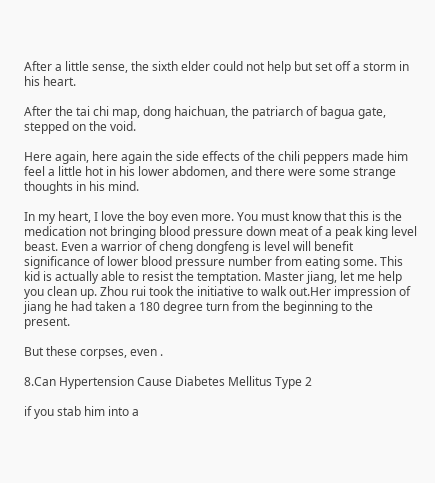After a little sense, the sixth elder could not help but set off a storm in his heart.

After the tai chi map, dong haichuan, the patriarch of bagua gate, stepped on the void.

Here again, here again the side effects of the chili peppers made him feel a little hot in his lower abdomen, and there were some strange thoughts in his mind.

In my heart, I love the boy even more. You must know that this is the medication not bringing blood pressure down meat of a peak king level beast. Even a warrior of cheng dongfeng is level will benefit significance of lower blood pressure number from eating some. This kid is actually able to resist the temptation. Master jiang, let me help you clean up. Zhou rui took the initiative to walk out.Her impression of jiang he had taken a 180 degree turn from the beginning to the present.

But these corpses, even .

8.Can Hypertension Cause Diabetes Mellitus Type 2

if you stab him into a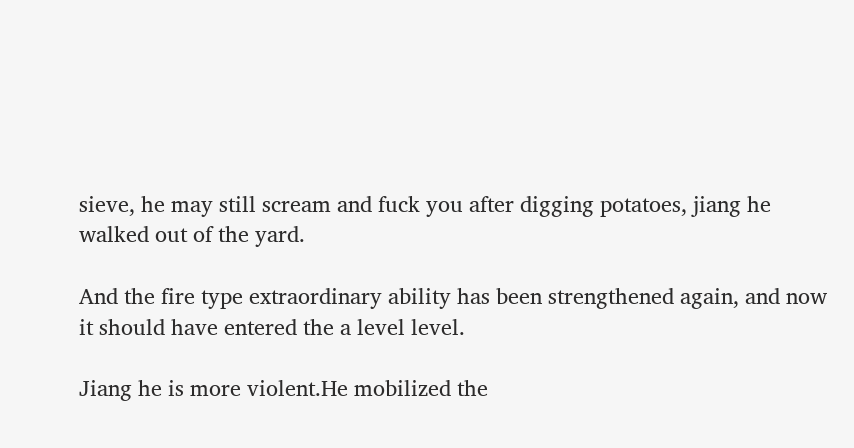sieve, he may still scream and fuck you after digging potatoes, jiang he walked out of the yard.

And the fire type extraordinary ability has been strengthened again, and now it should have entered the a level level.

Jiang he is more violent.He mobilized the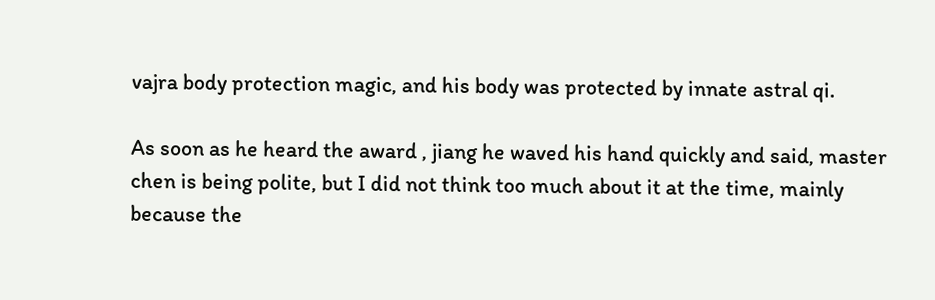vajra body protection magic, and his body was protected by innate astral qi.

As soon as he heard the award , jiang he waved his hand quickly and said, master chen is being polite, but I did not think too much about it at the time, mainly because the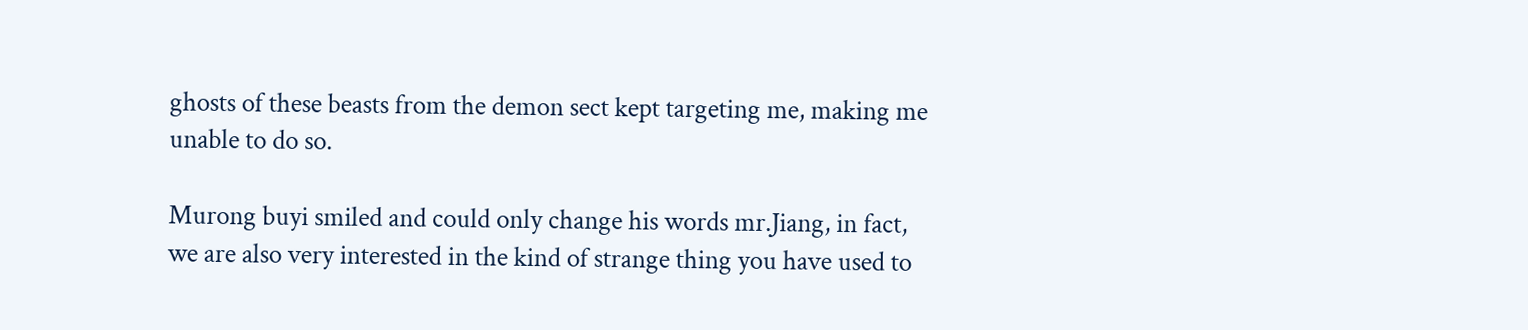ghosts of these beasts from the demon sect kept targeting me, making me unable to do so.

Murong buyi smiled and could only change his words mr.Jiang, in fact, we are also very interested in the kind of strange thing you have used to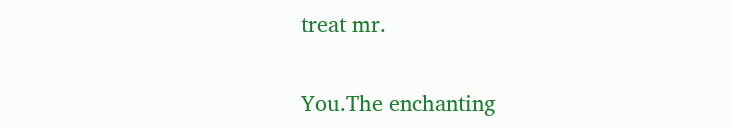treat mr.

You.The enchanting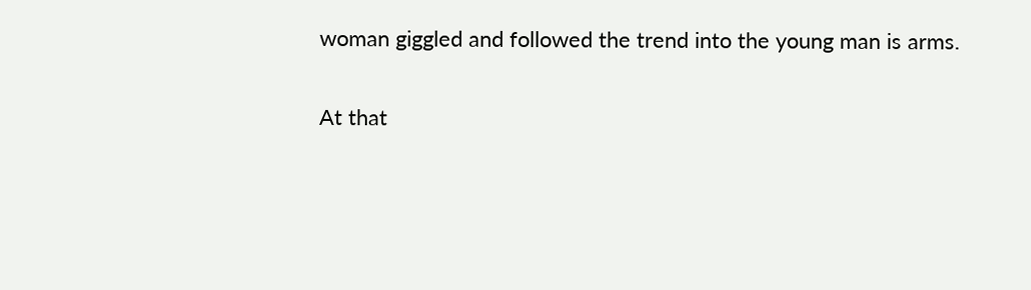woman giggled and followed the trend into the young man is arms.

At that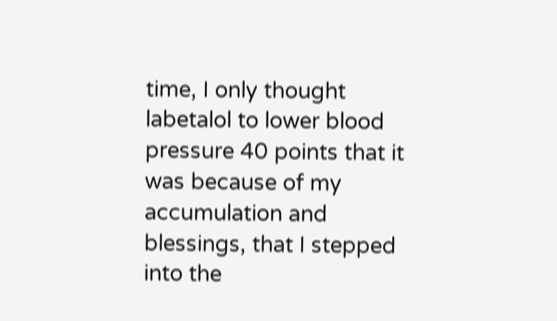time, I only thought labetalol to lower blood pressure 40 points that it was because of my accumulation and blessings, that I stepped into the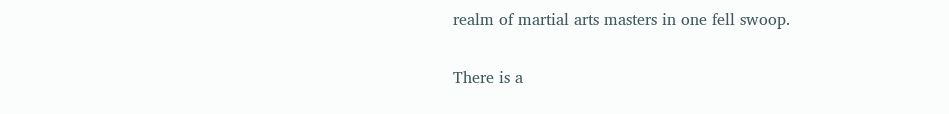realm of martial arts masters in one fell swoop.

There is a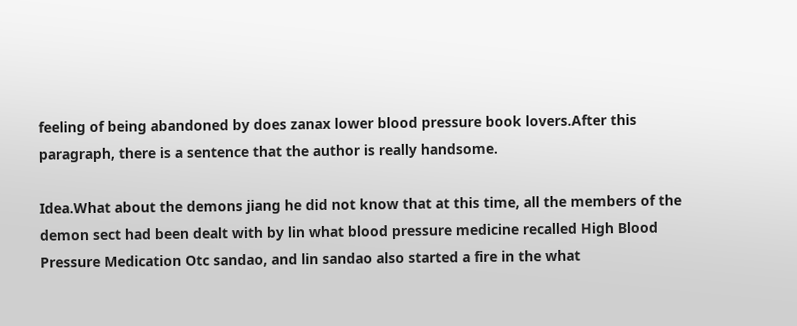feeling of being abandoned by does zanax lower blood pressure book lovers.After this paragraph, there is a sentence that the author is really handsome.

Idea.What about the demons jiang he did not know that at this time, all the members of the demon sect had been dealt with by lin what blood pressure medicine recalled High Blood Pressure Medication Otc sandao, and lin sandao also started a fire in the what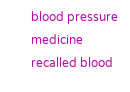blood pressure medicine recalled blood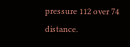pressure 112 over 74 distance.